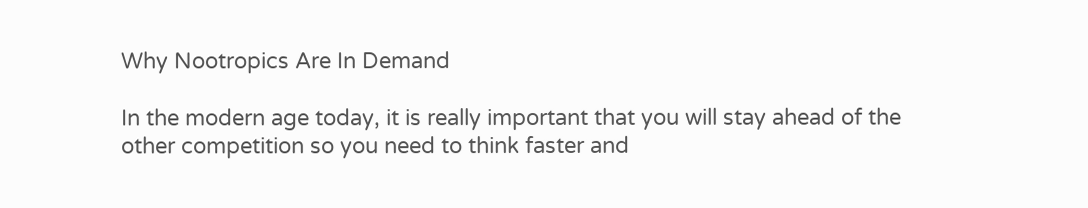Why Nootropics Are In Demand

In the modern age today, it is really important that you will stay ahead of the other competition so you need to think faster and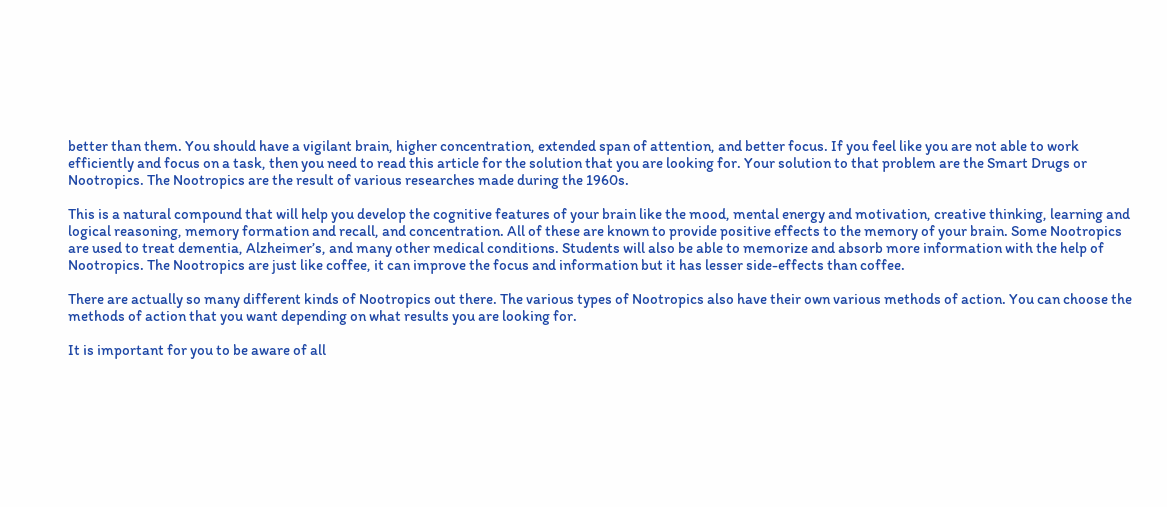better than them. You should have a vigilant brain, higher concentration, extended span of attention, and better focus. If you feel like you are not able to work efficiently and focus on a task, then you need to read this article for the solution that you are looking for. Your solution to that problem are the Smart Drugs or Nootropics. The Nootropics are the result of various researches made during the 1960s.

This is a natural compound that will help you develop the cognitive features of your brain like the mood, mental energy and motivation, creative thinking, learning and logical reasoning, memory formation and recall, and concentration. All of these are known to provide positive effects to the memory of your brain. Some Nootropics are used to treat dementia, Alzheimer’s, and many other medical conditions. Students will also be able to memorize and absorb more information with the help of Nootropics. The Nootropics are just like coffee, it can improve the focus and information but it has lesser side-effects than coffee.

There are actually so many different kinds of Nootropics out there. The various types of Nootropics also have their own various methods of action. You can choose the methods of action that you want depending on what results you are looking for.

It is important for you to be aware of all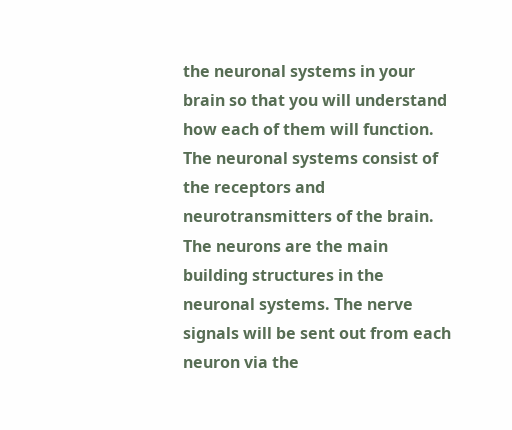the neuronal systems in your brain so that you will understand how each of them will function. The neuronal systems consist of the receptors and neurotransmitters of the brain. The neurons are the main building structures in the neuronal systems. The nerve signals will be sent out from each neuron via the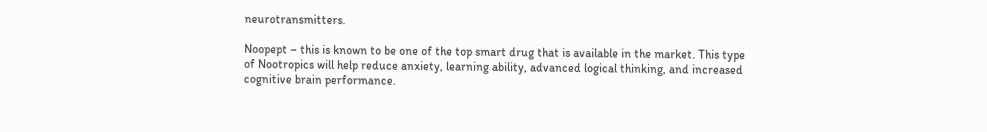neurotransmitters.

Noopept – this is known to be one of the top smart drug that is available in the market. This type of Nootropics will help reduce anxiety, learning ability, advanced logical thinking, and increased cognitive brain performance.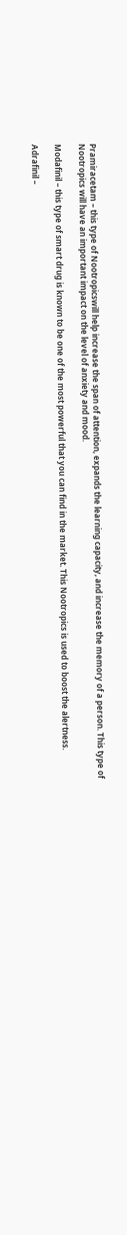Pramiracetam – this type of Nootropicswill help increase the span of attention, expands the learning capacity, and increase the memory of a person. This type of Nootropics will have an important impact on the level of anxiety and mood.

Modafinil – this type of smart drug is known to be one of the most powerful that you can find in the market. This Nootropics is used to boost the alertness.

Adrafinil –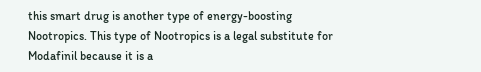this smart drug is another type of energy-boosting Nootropics. This type of Nootropics is a legal substitute for Modafinil because it is a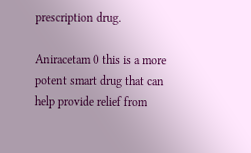prescription drug.

Aniracetam 0 this is a more potent smart drug that can help provide relief from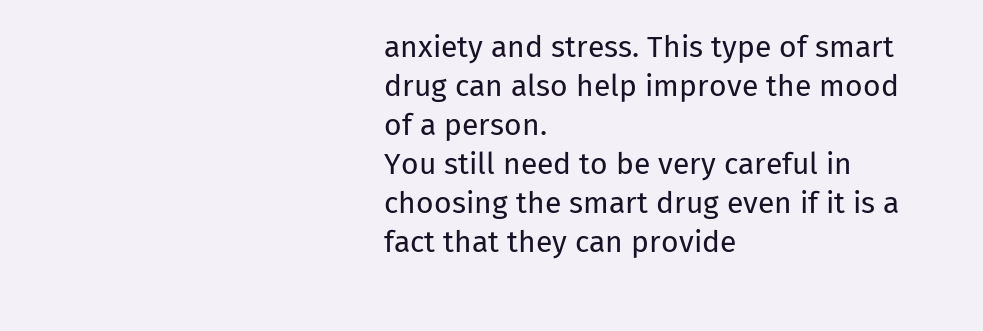anxiety and stress. This type of smart drug can also help improve the mood of a person.
You still need to be very careful in choosing the smart drug even if it is a fact that they can provide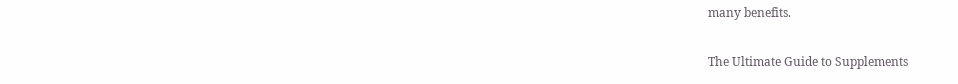many benefits.

The Ultimate Guide to Supplements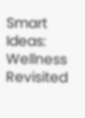Smart Ideas: Wellness Revisited